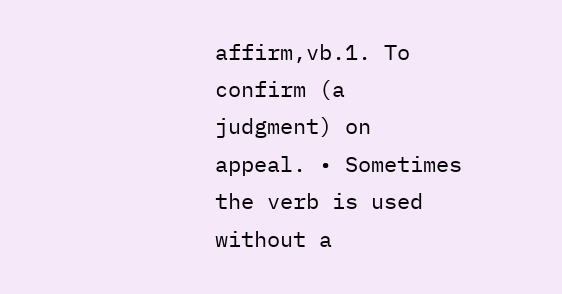affirm,vb.1. To confirm (a judgment) on appeal. • Sometimes the verb is used without a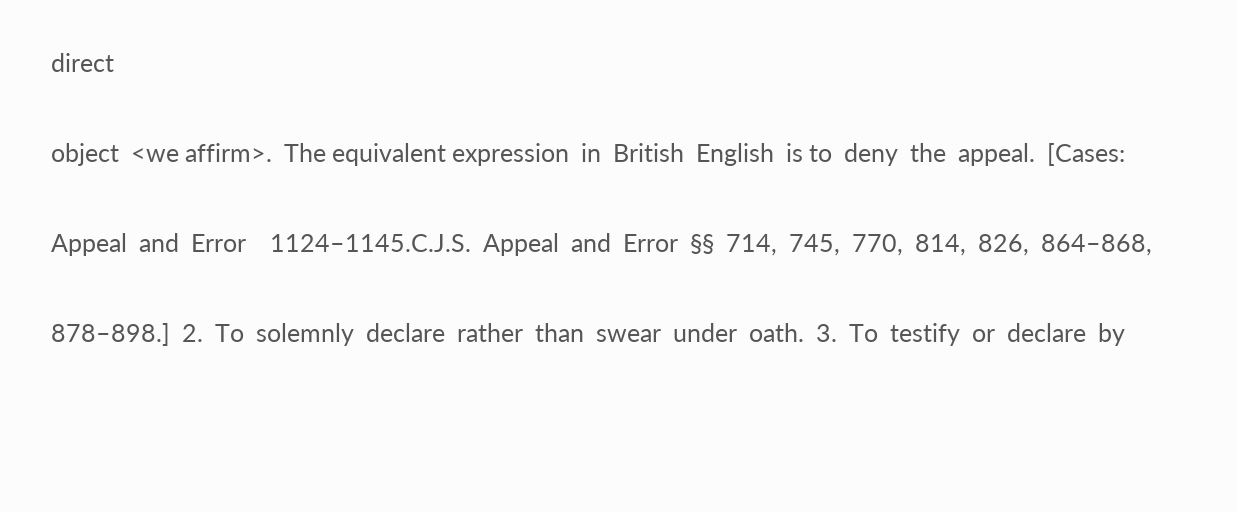direct

object  <we affirm>.  The equivalent expression  in  British  English  is to  deny  the  appeal.  [Cases:

Appeal  and  Error    1124–1145.C.J.S.  Appeal  and  Error  §§  714,  745,  770,  814,  826,  864–868,

878–898.]  2.  To  solemnly  declare  rather  than  swear  under  oath.  3.  To  testify  or  declare  by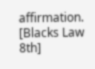affirmation. [Blacks Law 8th]